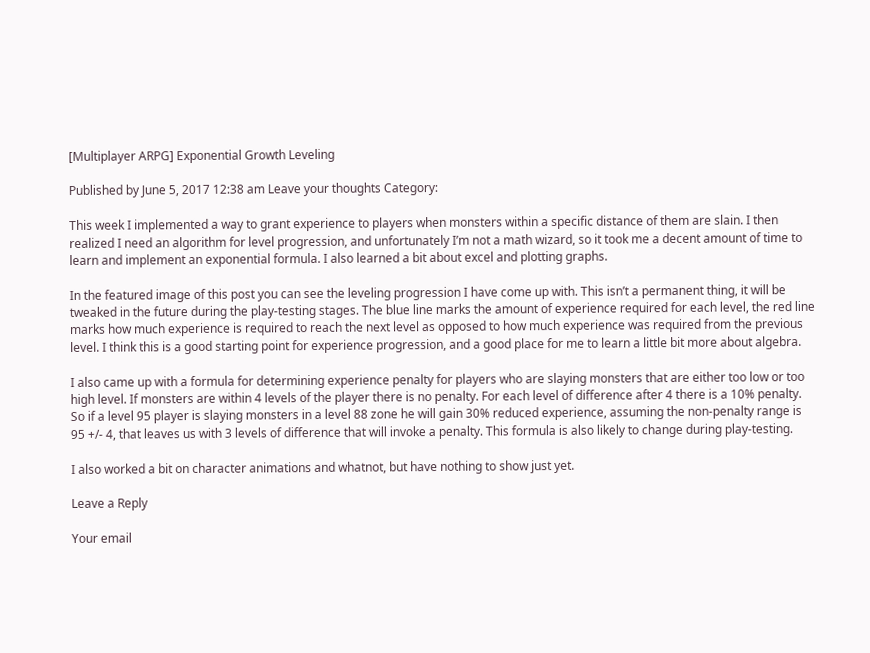[Multiplayer ARPG] Exponential Growth Leveling

Published by June 5, 2017 12:38 am Leave your thoughts Category:

This week I implemented a way to grant experience to players when monsters within a specific distance of them are slain. I then realized I need an algorithm for level progression, and unfortunately I’m not a math wizard, so it took me a decent amount of time to learn and implement an exponential formula. I also learned a bit about excel and plotting graphs.

In the featured image of this post you can see the leveling progression I have come up with. This isn’t a permanent thing, it will be tweaked in the future during the play-testing stages. The blue line marks the amount of experience required for each level, the red line marks how much experience is required to reach the next level as opposed to how much experience was required from the previous level. I think this is a good starting point for experience progression, and a good place for me to learn a little bit more about algebra.

I also came up with a formula for determining experience penalty for players who are slaying monsters that are either too low or too high level. If monsters are within 4 levels of the player there is no penalty. For each level of difference after 4 there is a 10% penalty. So if a level 95 player is slaying monsters in a level 88 zone he will gain 30% reduced experience, assuming the non-penalty range is 95 +/- 4, that leaves us with 3 levels of difference that will invoke a penalty. This formula is also likely to change during play-testing.

I also worked a bit on character animations and whatnot, but have nothing to show just yet.

Leave a Reply

Your email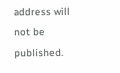address will not be published.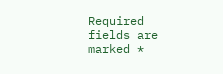Required fields are marked *